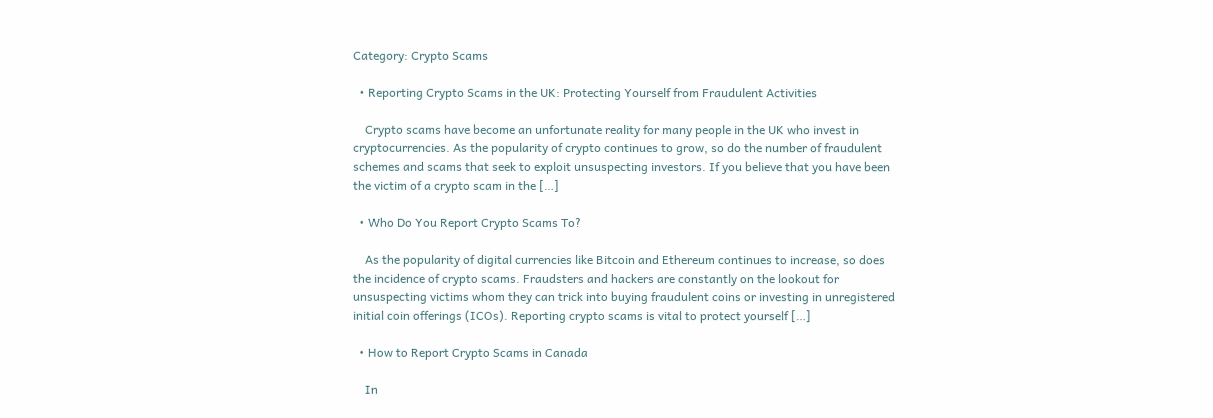Category: Crypto Scams

  • Reporting Crypto Scams in the UK: Protecting Yourself from Fraudulent Activities

    Crypto scams have become an unfortunate reality for many people in the UK who invest in cryptocurrencies. As the popularity of crypto continues to grow, so do the number of fraudulent schemes and scams that seek to exploit unsuspecting investors. If you believe that you have been the victim of a crypto scam in the […]

  • Who Do You Report Crypto Scams To?

    As the popularity of digital currencies like Bitcoin and Ethereum continues to increase, so does the incidence of crypto scams. Fraudsters and hackers are constantly on the lookout for unsuspecting victims whom they can trick into buying fraudulent coins or investing in unregistered initial coin offerings (ICOs). Reporting crypto scams is vital to protect yourself […]

  • How to Report Crypto Scams in Canada

    In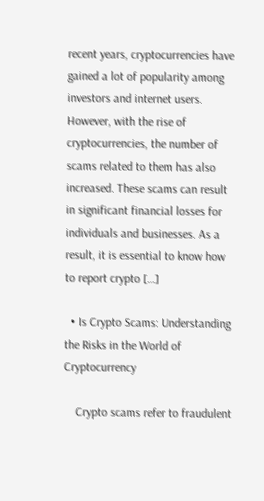recent years, cryptocurrencies have gained a lot of popularity among investors and internet users. However, with the rise of cryptocurrencies, the number of scams related to them has also increased. These scams can result in significant financial losses for individuals and businesses. As a result, it is essential to know how to report crypto […]

  • Is Crypto Scams: Understanding the Risks in the World of Cryptocurrency

    Crypto scams refer to fraudulent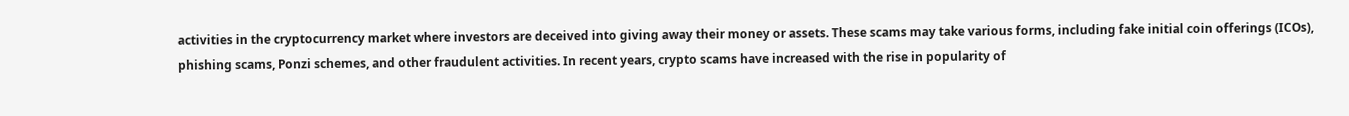activities in the cryptocurrency market where investors are deceived into giving away their money or assets. These scams may take various forms, including fake initial coin offerings (ICOs), phishing scams, Ponzi schemes, and other fraudulent activities. In recent years, crypto scams have increased with the rise in popularity of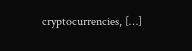cryptocurrencies, […]